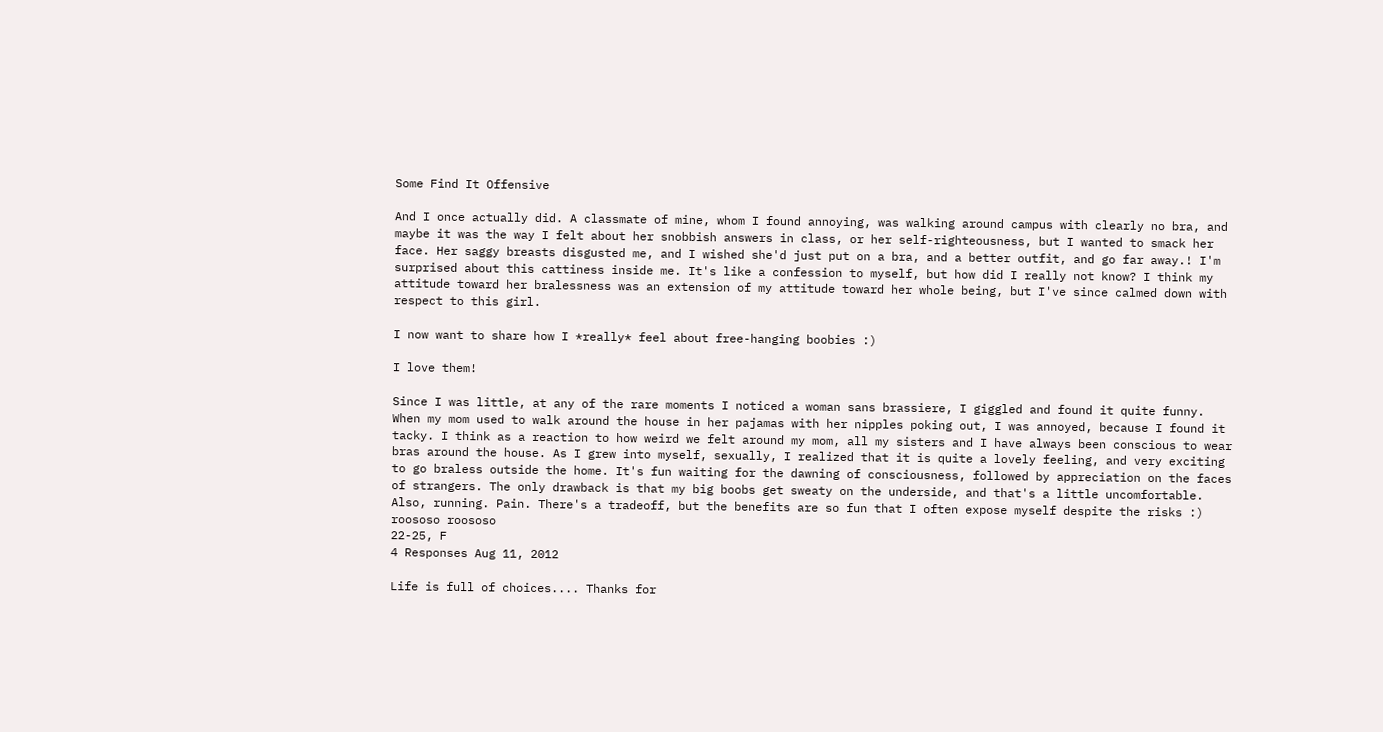Some Find It Offensive

And I once actually did. A classmate of mine, whom I found annoying, was walking around campus with clearly no bra, and maybe it was the way I felt about her snobbish answers in class, or her self-righteousness, but I wanted to smack her face. Her saggy breasts disgusted me, and I wished she'd just put on a bra, and a better outfit, and go far away.! I'm surprised about this cattiness inside me. It's like a confession to myself, but how did I really not know? I think my attitude toward her bralessness was an extension of my attitude toward her whole being, but I've since calmed down with respect to this girl.

I now want to share how I *really* feel about free-hanging boobies :)

I love them!

Since I was little, at any of the rare moments I noticed a woman sans brassiere, I giggled and found it quite funny. When my mom used to walk around the house in her pajamas with her nipples poking out, I was annoyed, because I found it tacky. I think as a reaction to how weird we felt around my mom, all my sisters and I have always been conscious to wear bras around the house. As I grew into myself, sexually, I realized that it is quite a lovely feeling, and very exciting to go braless outside the home. It's fun waiting for the dawning of consciousness, followed by appreciation on the faces of strangers. The only drawback is that my big boobs get sweaty on the underside, and that's a little uncomfortable. Also, running. Pain. There's a tradeoff, but the benefits are so fun that I often expose myself despite the risks :)
roososo roososo
22-25, F
4 Responses Aug 11, 2012

Life is full of choices.... Thanks for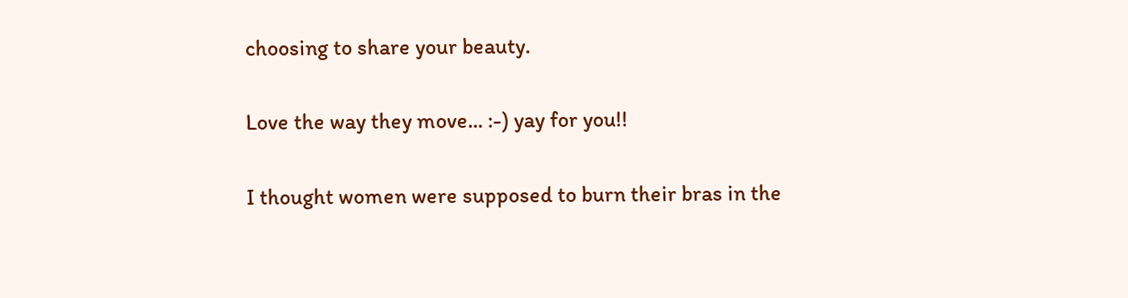choosing to share your beauty.

Love the way they move... :-) yay for you!!

I thought women were supposed to burn their bras in the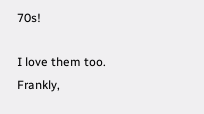70s!

I love them too. Frankly,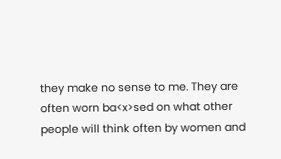they make no sense to me. They are often worn ba<x>sed on what other people will think often by women and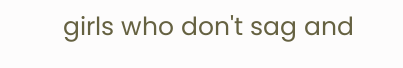girls who don't sag and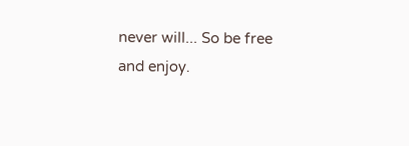never will... So be free and enjoy.